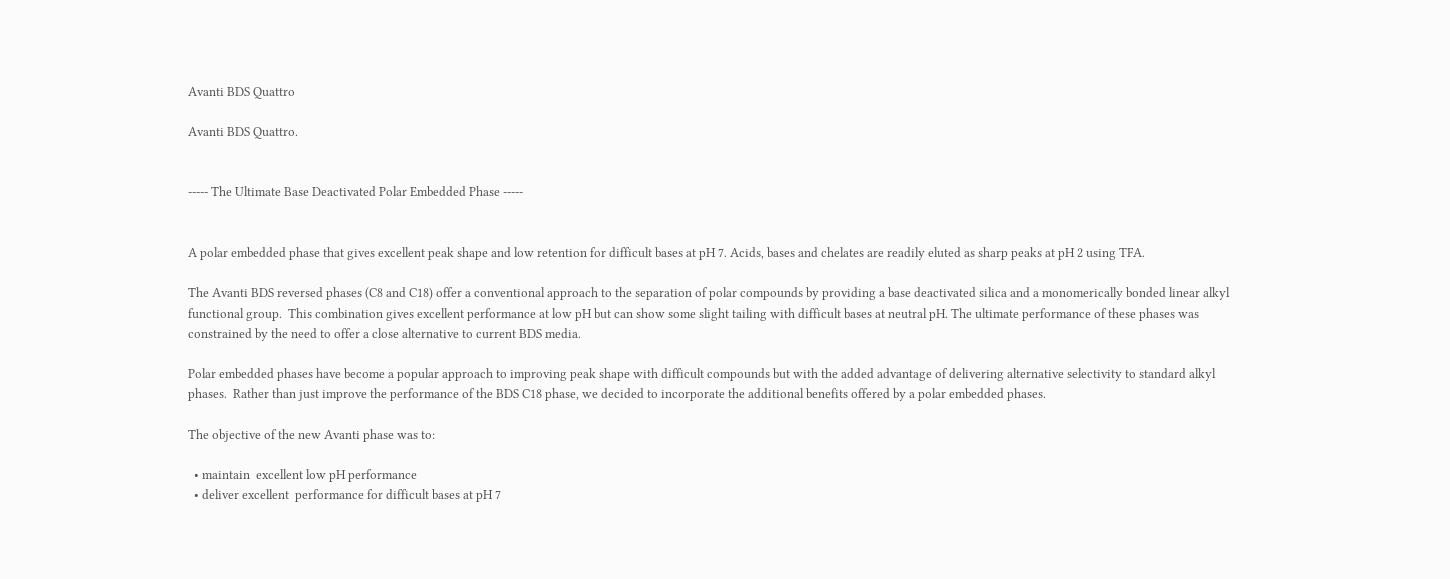Avanti BDS Quattro

Avanti BDS Quattro.


----- The Ultimate Base Deactivated Polar Embedded Phase -----


A polar embedded phase that gives excellent peak shape and low retention for difficult bases at pH 7. Acids, bases and chelates are readily eluted as sharp peaks at pH 2 using TFA.

The Avanti BDS reversed phases (C8 and C18) offer a conventional approach to the separation of polar compounds by providing a base deactivated silica and a monomerically bonded linear alkyl functional group.  This combination gives excellent performance at low pH but can show some slight tailing with difficult bases at neutral pH. The ultimate performance of these phases was constrained by the need to offer a close alternative to current BDS media.

Polar embedded phases have become a popular approach to improving peak shape with difficult compounds but with the added advantage of delivering alternative selectivity to standard alkyl phases.  Rather than just improve the performance of the BDS C18 phase, we decided to incorporate the additional benefits offered by a polar embedded phases.

The objective of the new Avanti phase was to:

  • maintain  excellent low pH performance
  • deliver excellent  performance for difficult bases at pH 7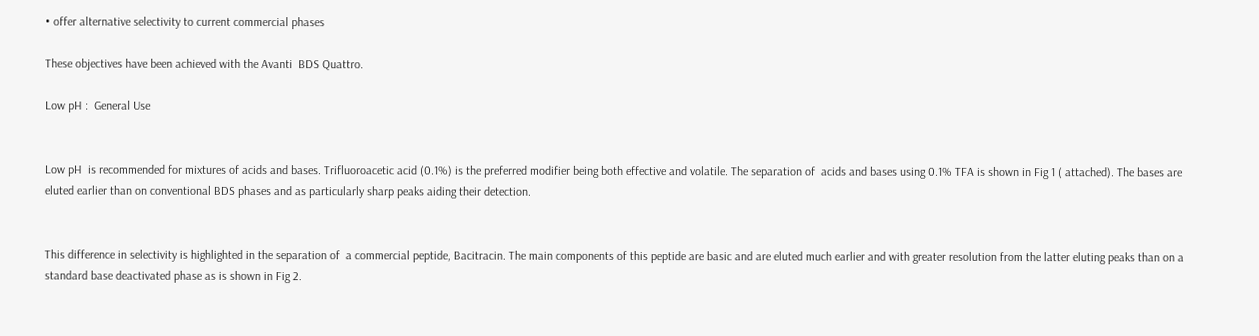• offer alternative selectivity to current commercial phases

These objectives have been achieved with the Avanti  BDS Quattro.

Low pH :  General Use


Low pH  is recommended for mixtures of acids and bases. Trifluoroacetic acid (0.1%) is the preferred modifier being both effective and volatile. The separation of  acids and bases using 0.1% TFA is shown in Fig 1 ( attached). The bases are eluted earlier than on conventional BDS phases and as particularly sharp peaks aiding their detection.


This difference in selectivity is highlighted in the separation of  a commercial peptide, Bacitracin. The main components of this peptide are basic and are eluted much earlier and with greater resolution from the latter eluting peaks than on a standard base deactivated phase as is shown in Fig 2.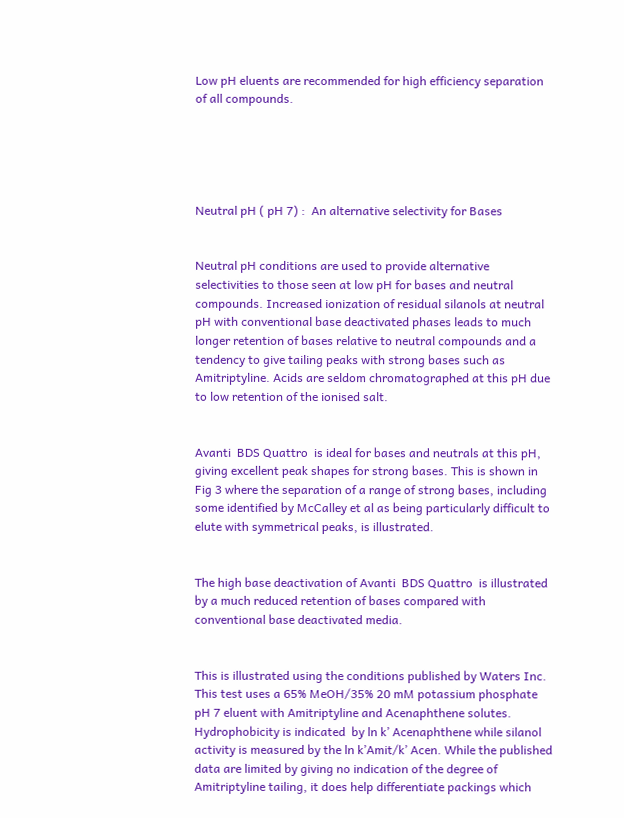Low pH eluents are recommended for high efficiency separation of all compounds.





Neutral pH ( pH 7) :  An alternative selectivity for Bases


Neutral pH conditions are used to provide alternative selectivities to those seen at low pH for bases and neutral compounds. Increased ionization of residual silanols at neutral pH with conventional base deactivated phases leads to much longer retention of bases relative to neutral compounds and a tendency to give tailing peaks with strong bases such as Amitriptyline. Acids are seldom chromatographed at this pH due to low retention of the ionised salt.


Avanti  BDS Quattro  is ideal for bases and neutrals at this pH, giving excellent peak shapes for strong bases. This is shown in Fig 3 where the separation of a range of strong bases, including some identified by McCalley et al as being particularly difficult to elute with symmetrical peaks, is illustrated.


The high base deactivation of Avanti  BDS Quattro  is illustrated by a much reduced retention of bases compared with conventional base deactivated media.


This is illustrated using the conditions published by Waters Inc. This test uses a 65% MeOH/35% 20 mM potassium phosphate pH 7 eluent with Amitriptyline and Acenaphthene solutes. Hydrophobicity is indicated  by ln k’ Acenaphthene while silanol activity is measured by the ln k’Amit/k’ Acen. While the published data are limited by giving no indication of the degree of Amitriptyline tailing, it does help differentiate packings which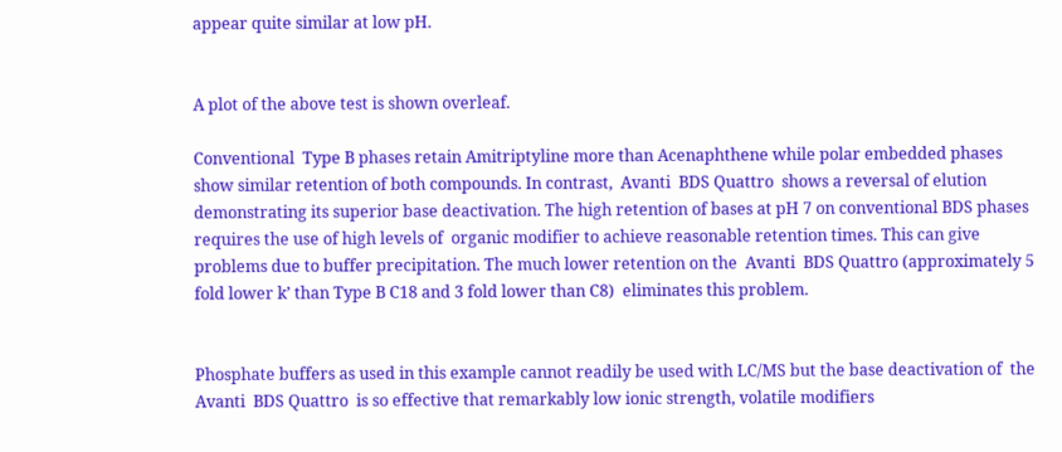appear quite similar at low pH.


A plot of the above test is shown overleaf.

Conventional  Type B phases retain Amitriptyline more than Acenaphthene while polar embedded phases show similar retention of both compounds. In contrast,  Avanti  BDS Quattro  shows a reversal of elution demonstrating its superior base deactivation. The high retention of bases at pH 7 on conventional BDS phases requires the use of high levels of  organic modifier to achieve reasonable retention times. This can give problems due to buffer precipitation. The much lower retention on the  Avanti  BDS Quattro (approximately 5 fold lower k’ than Type B C18 and 3 fold lower than C8)  eliminates this problem.


Phosphate buffers as used in this example cannot readily be used with LC/MS but the base deactivation of  the Avanti  BDS Quattro  is so effective that remarkably low ionic strength, volatile modifiers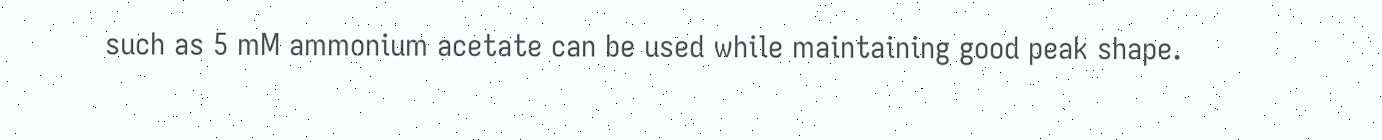such as 5 mM ammonium acetate can be used while maintaining good peak shape.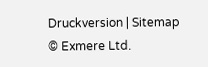Druckversion | Sitemap
© Exmere Ltd.